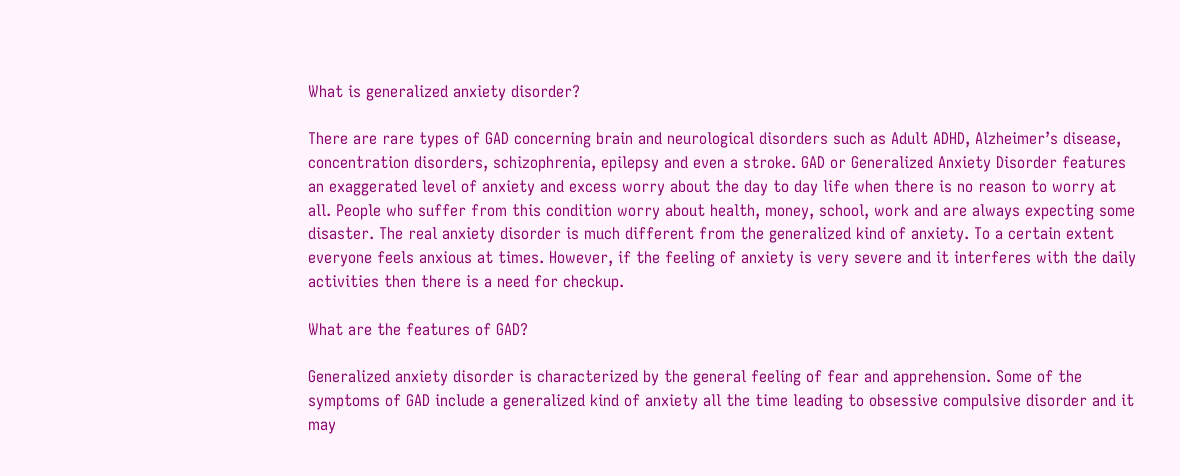What is generalized anxiety disorder?

There are rare types of GAD concerning brain and neurological disorders such as Adult ADHD, Alzheimer’s disease, concentration disorders, schizophrenia, epilepsy and even a stroke. GAD or Generalized Anxiety Disorder features an exaggerated level of anxiety and excess worry about the day to day life when there is no reason to worry at all. People who suffer from this condition worry about health, money, school, work and are always expecting some disaster. The real anxiety disorder is much different from the generalized kind of anxiety. To a certain extent everyone feels anxious at times. However, if the feeling of anxiety is very severe and it interferes with the daily activities then there is a need for checkup.

What are the features of GAD?

Generalized anxiety disorder is characterized by the general feeling of fear and apprehension. Some of the symptoms of GAD include a generalized kind of anxiety all the time leading to obsessive compulsive disorder and it may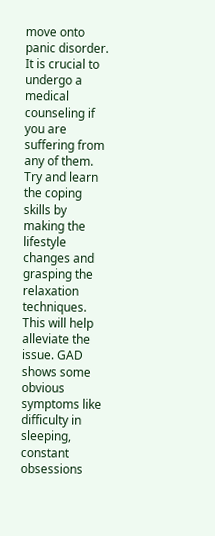move onto panic disorder. It is crucial to undergo a medical counseling if you are suffering from any of them. Try and learn the coping skills by making the lifestyle changes and grasping the relaxation techniques. This will help alleviate the issue. GAD shows some obvious symptoms like difficulty in sleeping, constant obsessions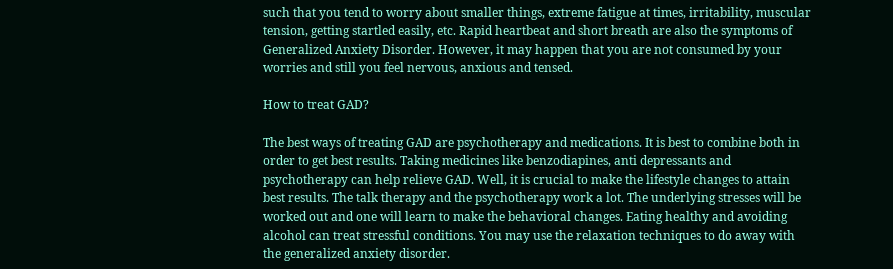such that you tend to worry about smaller things, extreme fatigue at times, irritability, muscular tension, getting startled easily, etc. Rapid heartbeat and short breath are also the symptoms of Generalized Anxiety Disorder. However, it may happen that you are not consumed by your worries and still you feel nervous, anxious and tensed.

How to treat GAD?

The best ways of treating GAD are psychotherapy and medications. It is best to combine both in order to get best results. Taking medicines like benzodiapines, anti depressants and psychotherapy can help relieve GAD. Well, it is crucial to make the lifestyle changes to attain best results. The talk therapy and the psychotherapy work a lot. The underlying stresses will be worked out and one will learn to make the behavioral changes. Eating healthy and avoiding alcohol can treat stressful conditions. You may use the relaxation techniques to do away with the generalized anxiety disorder.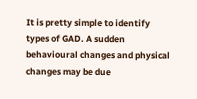It is pretty simple to identify types of GAD. A sudden behavioural changes and physical changes may be due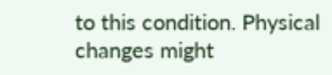to this condition. Physical changes might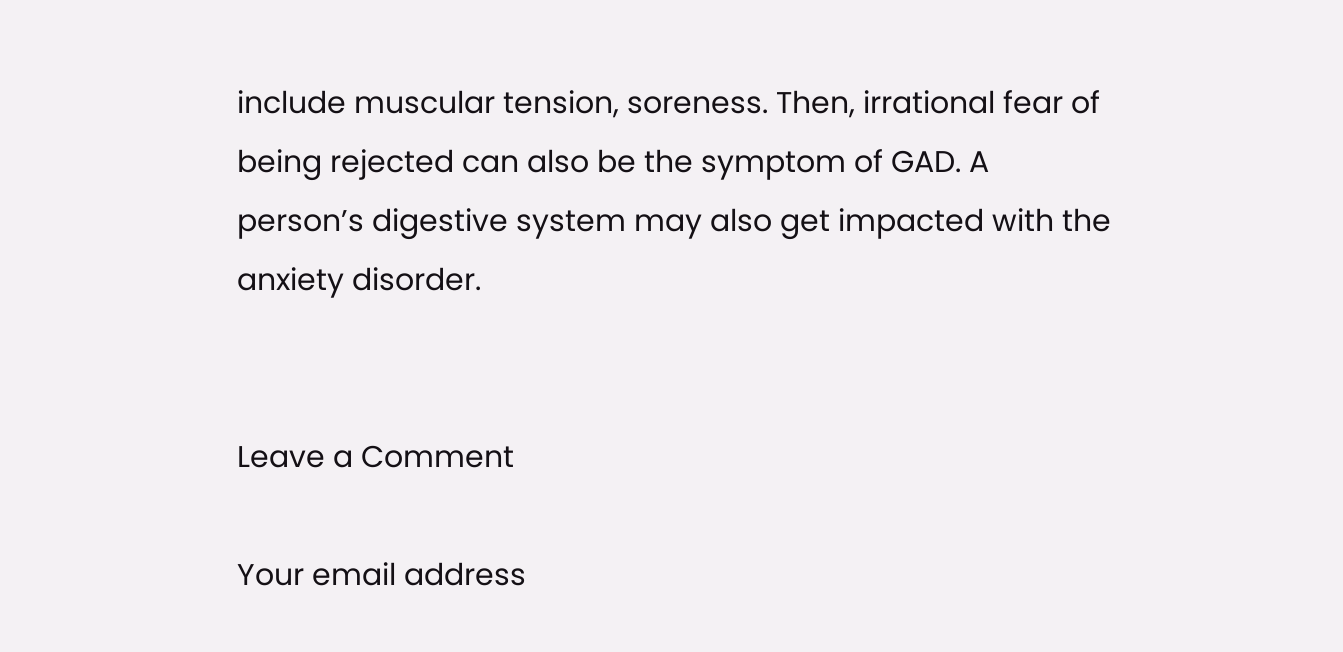include muscular tension, soreness. Then, irrational fear of being rejected can also be the symptom of GAD. A person’s digestive system may also get impacted with the anxiety disorder.


Leave a Comment

Your email address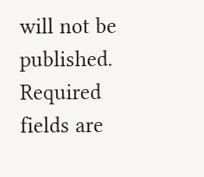will not be published. Required fields are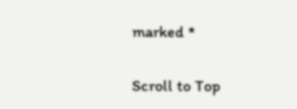marked *

Scroll to Top